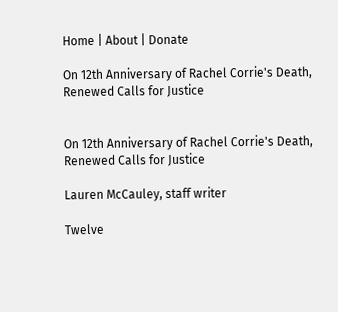Home | About | Donate

On 12th Anniversary of Rachel Corrie's Death, Renewed Calls for Justice


On 12th Anniversary of Rachel Corrie's Death, Renewed Calls for Justice

Lauren McCauley, staff writer

Twelve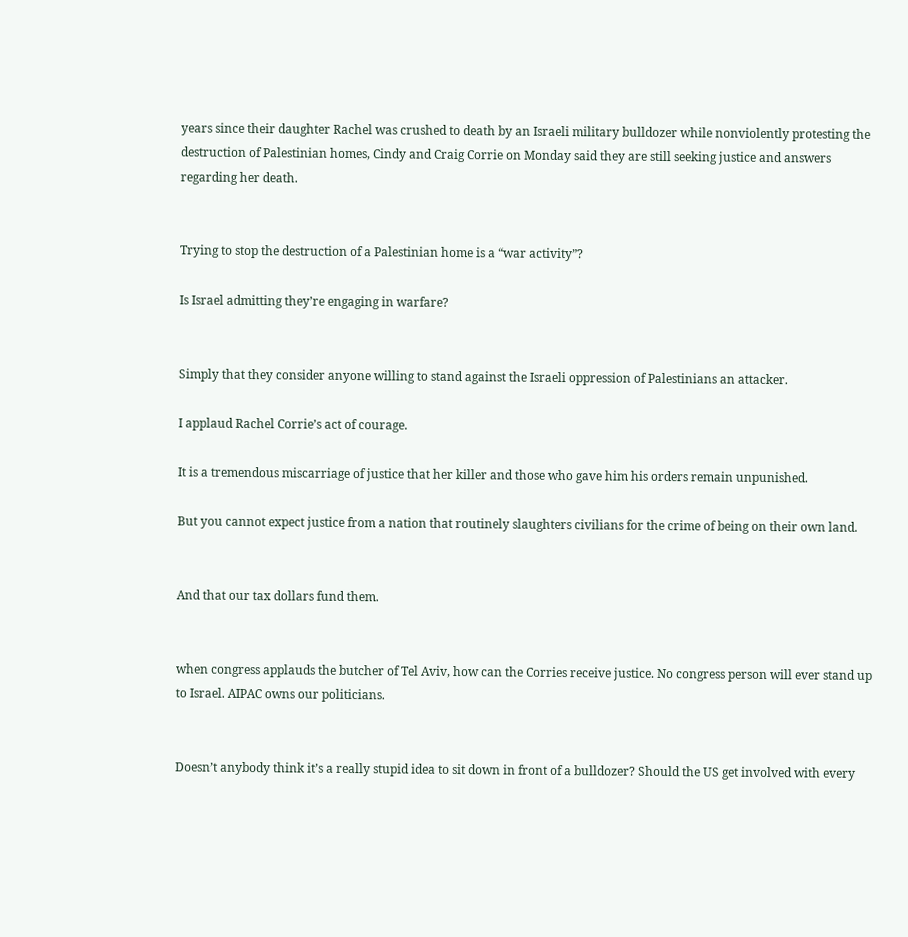years since their daughter Rachel was crushed to death by an Israeli military bulldozer while nonviolently protesting the destruction of Palestinian homes, Cindy and Craig Corrie on Monday said they are still seeking justice and answers regarding her death.


Trying to stop the destruction of a Palestinian home is a “war activity”?

Is Israel admitting they’re engaging in warfare?


Simply that they consider anyone willing to stand against the Israeli oppression of Palestinians an attacker.

I applaud Rachel Corrie’s act of courage.

It is a tremendous miscarriage of justice that her killer and those who gave him his orders remain unpunished.

But you cannot expect justice from a nation that routinely slaughters civilians for the crime of being on their own land.


And that our tax dollars fund them.


when congress applauds the butcher of Tel Aviv, how can the Corries receive justice. No congress person will ever stand up to Israel. AIPAC owns our politicians.


Doesn’t anybody think it’s a really stupid idea to sit down in front of a bulldozer? Should the US get involved with every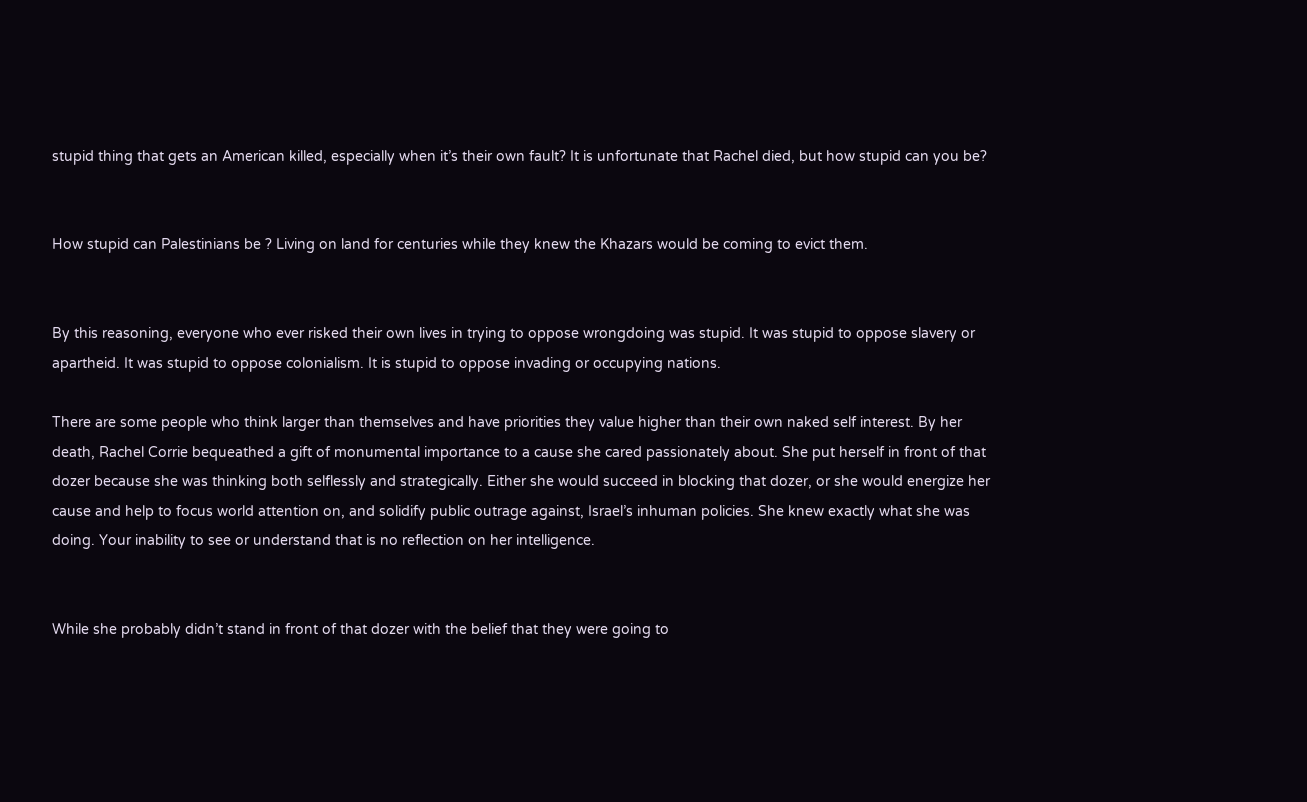stupid thing that gets an American killed, especially when it’s their own fault? It is unfortunate that Rachel died, but how stupid can you be?


How stupid can Palestinians be ? Living on land for centuries while they knew the Khazars would be coming to evict them.


By this reasoning, everyone who ever risked their own lives in trying to oppose wrongdoing was stupid. It was stupid to oppose slavery or apartheid. It was stupid to oppose colonialism. It is stupid to oppose invading or occupying nations.

There are some people who think larger than themselves and have priorities they value higher than their own naked self interest. By her death, Rachel Corrie bequeathed a gift of monumental importance to a cause she cared passionately about. She put herself in front of that dozer because she was thinking both selflessly and strategically. Either she would succeed in blocking that dozer, or she would energize her cause and help to focus world attention on, and solidify public outrage against, Israel’s inhuman policies. She knew exactly what she was doing. Your inability to see or understand that is no reflection on her intelligence.


While she probably didn’t stand in front of that dozer with the belief that they were going to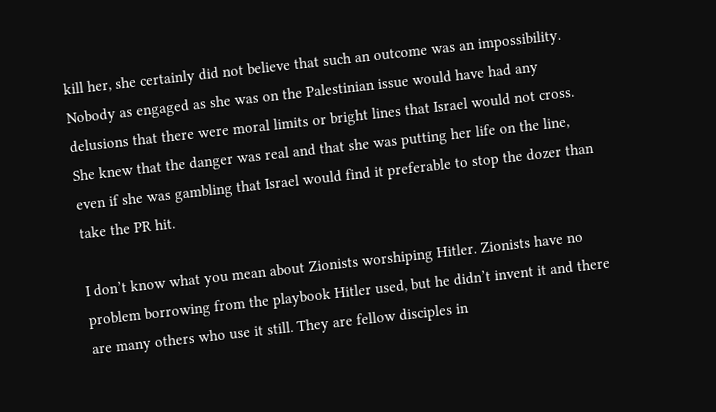kill her, she certainly did not believe that such an outcome was an impossibility. Nobody as engaged as she was on the Palestinian issue would have had any delusions that there were moral limits or bright lines that Israel would not cross. She knew that the danger was real and that she was putting her life on the line, even if she was gambling that Israel would find it preferable to stop the dozer than take the PR hit.

I don’t know what you mean about Zionists worshiping Hitler. Zionists have no problem borrowing from the playbook Hitler used, but he didn’t invent it and there are many others who use it still. They are fellow disciples in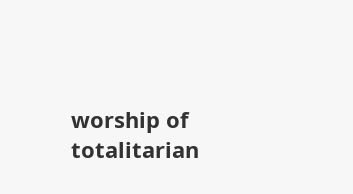worship of totalitarian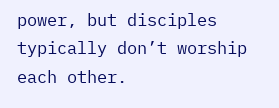power, but disciples typically don’t worship each other.